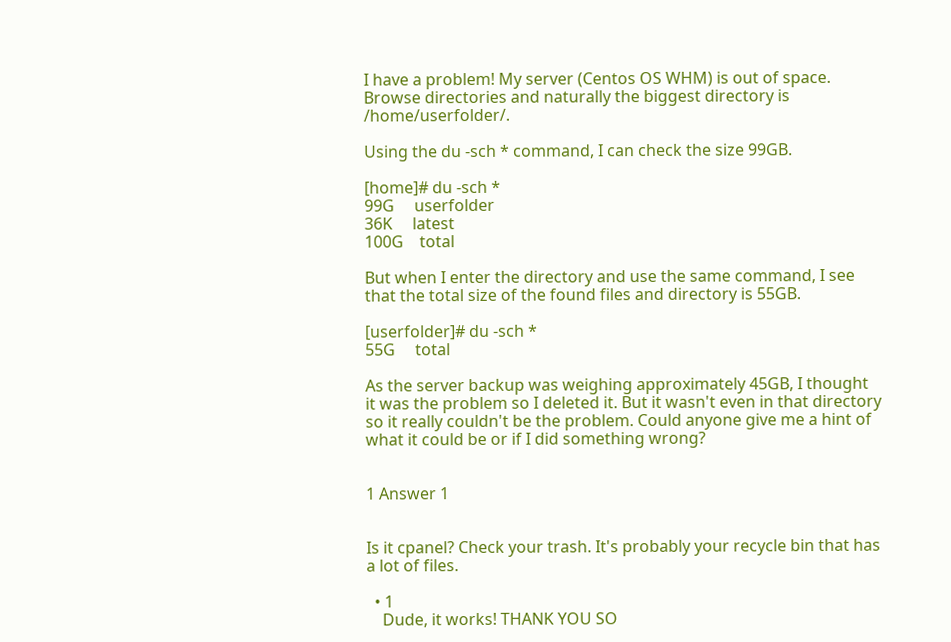I have a problem! My server (Centos OS WHM) is out of space. Browse directories and naturally the biggest directory is /home/userfolder/.

Using the du -sch * command, I can check the size 99GB.

[home]# du -sch *
99G     userfolder
36K     latest
100G    total

But when I enter the directory and use the same command, I see that the total size of the found files and directory is 55GB.

[userfolder]# du -sch *
55G     total

As the server backup was weighing approximately 45GB, I thought it was the problem so I deleted it. But it wasn't even in that directory so it really couldn't be the problem. Could anyone give me a hint of what it could be or if I did something wrong?


1 Answer 1


Is it cpanel? Check your trash. It's probably your recycle bin that has a lot of files.

  • 1
    Dude, it works! THANK YOU SO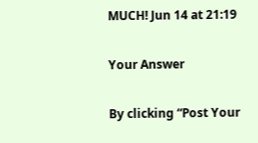MUCH! Jun 14 at 21:19

Your Answer

By clicking “Post Your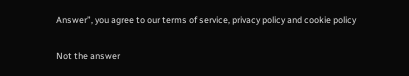Answer”, you agree to our terms of service, privacy policy and cookie policy

Not the answer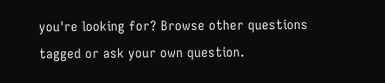you're looking for? Browse other questions tagged or ask your own question.